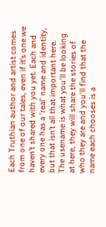Each Truthian author and artist comes from one of our tales, even if it’s one we haven’t shared with you yet. Each and every one has a 'real' name and identity, but that isn’t all that important here. The usename is what you'll be looking at here, they will share the stories of who they are and you'll find that the name each chooses is a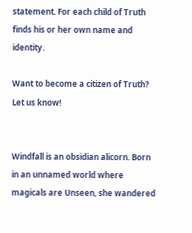statement. For each child of Truth finds his or her own name and identity.

Want to become a citizen of Truth? Let us know!


Windfall is an obsidian alicorn. Born in an unnamed world where magicals are Unseen, she wandered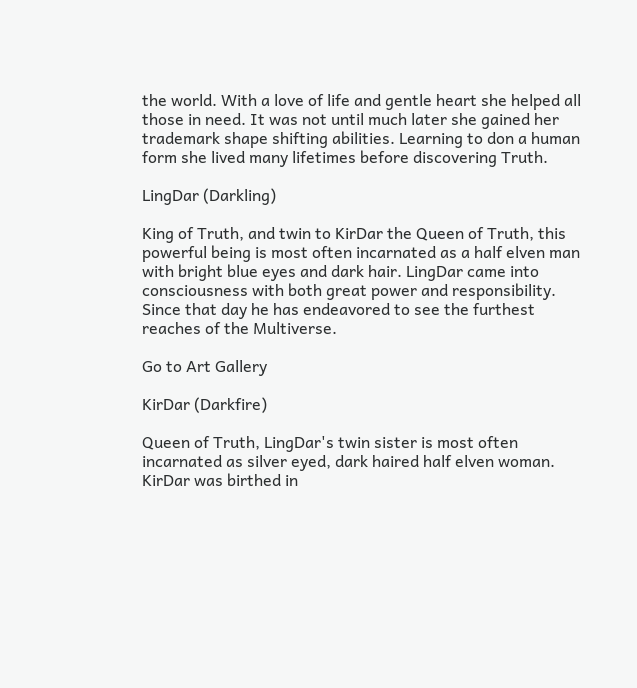the world. With a love of life and gentle heart she helped all those in need. It was not until much later she gained her trademark shape shifting abilities. Learning to don a human form she lived many lifetimes before discovering Truth.

LingDar (Darkling)

King of Truth, and twin to KirDar the Queen of Truth, this powerful being is most often incarnated as a half elven man with bright blue eyes and dark hair. LingDar came into consciousness with both great power and responsibility. Since that day he has endeavored to see the furthest reaches of the Multiverse.

Go to Art Gallery

KirDar (Darkfire)

Queen of Truth, LingDar's twin sister is most often incarnated as silver eyed, dark haired half elven woman. KirDar was birthed in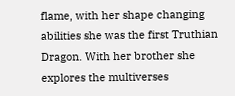flame, with her shape changing abilities she was the first Truthian Dragon. With her brother she explores the multiverses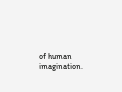of human imagination.